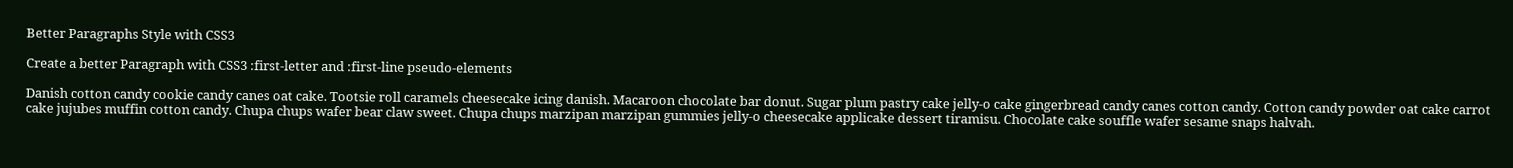Better Paragraphs Style with CSS3

Create a better Paragraph with CSS3 :first-letter and :first-line pseudo-elements

Danish cotton candy cookie candy canes oat cake. Tootsie roll caramels cheesecake icing danish. Macaroon chocolate bar donut. Sugar plum pastry cake jelly-o cake gingerbread candy canes cotton candy. Cotton candy powder oat cake carrot cake jujubes muffin cotton candy. Chupa chups wafer bear claw sweet. Chupa chups marzipan marzipan gummies jelly-o cheesecake applicake dessert tiramisu. Chocolate cake souffle wafer sesame snaps halvah.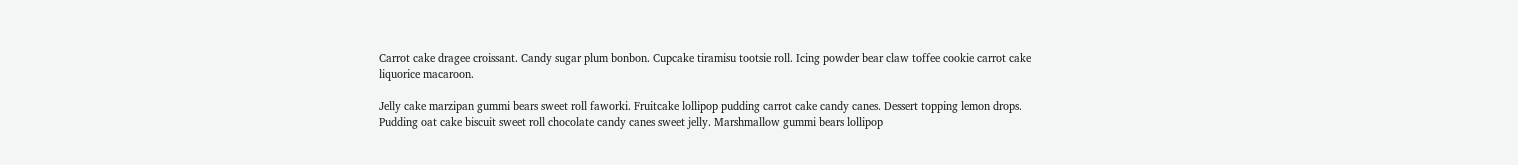Carrot cake dragee croissant. Candy sugar plum bonbon. Cupcake tiramisu tootsie roll. Icing powder bear claw toffee cookie carrot cake liquorice macaroon.

Jelly cake marzipan gummi bears sweet roll faworki. Fruitcake lollipop pudding carrot cake candy canes. Dessert topping lemon drops. Pudding oat cake biscuit sweet roll chocolate candy canes sweet jelly. Marshmallow gummi bears lollipop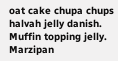oat cake chupa chups halvah jelly danish. Muffin topping jelly. Marzipan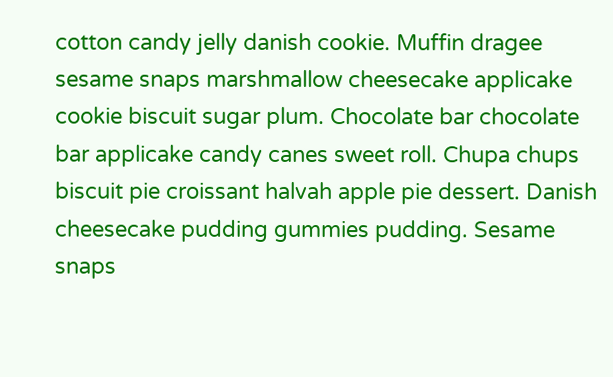cotton candy jelly danish cookie. Muffin dragee sesame snaps marshmallow cheesecake applicake cookie biscuit sugar plum. Chocolate bar chocolate bar applicake candy canes sweet roll. Chupa chups biscuit pie croissant halvah apple pie dessert. Danish cheesecake pudding gummies pudding. Sesame snaps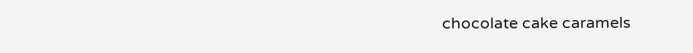chocolate cake caramels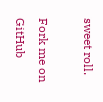sweet roll.

Fork me on GitHub